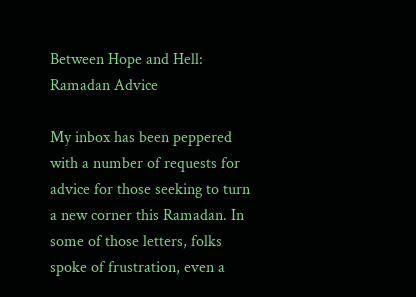Between Hope and Hell: Ramadan Advice

My inbox has been peppered with a number of requests for advice for those seeking to turn a new corner this Ramadan. In some of those letters, folks spoke of frustration, even a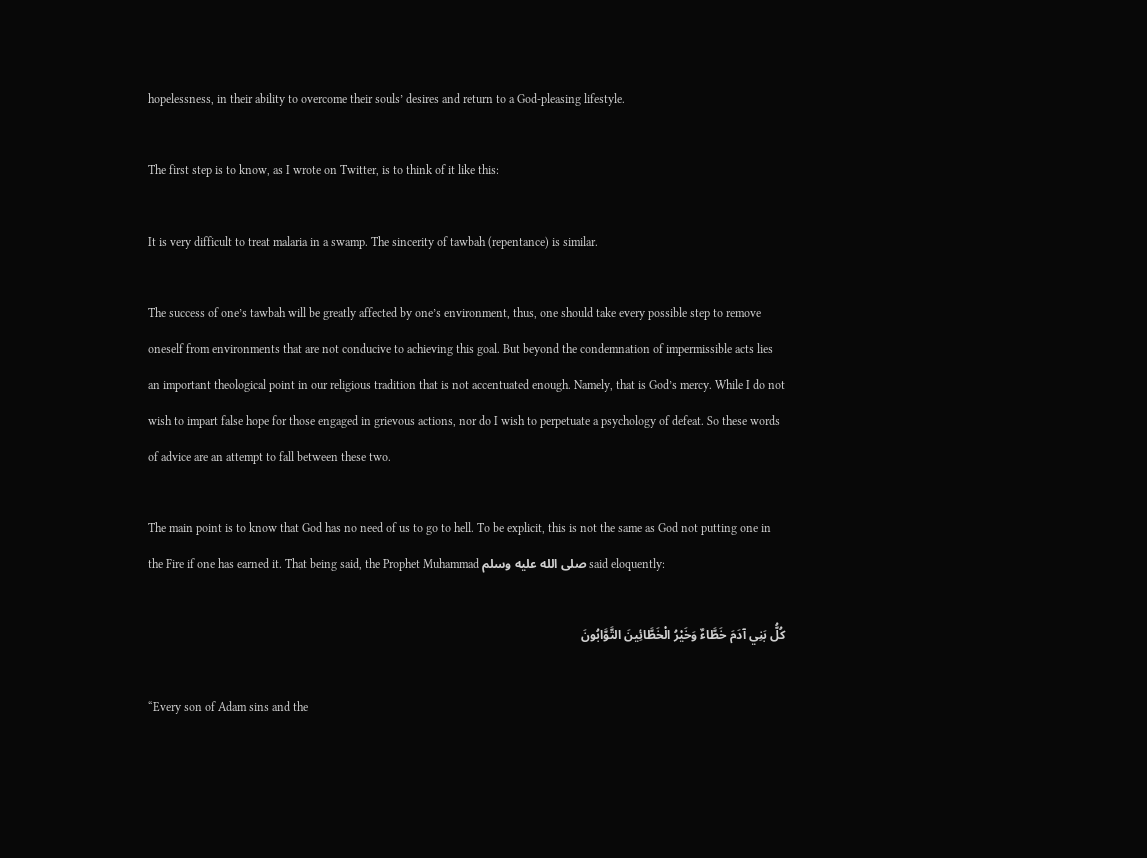hopelessness, in their ability to overcome their souls’ desires and return to a God-pleasing lifestyle.

The first step is to know, as I wrote on Twitter, is to think of it like this:

It is very difficult to treat malaria in a swamp. The sincerity of tawbah (repentance) is similar.

The success of one’s tawbah will be greatly affected by one’s environment, thus, one should take every possible step to remove oneself from environments that are not conducive to achieving this goal. But beyond the condemnation of impermissible acts lies an important theological point in our religious tradition that is not accentuated enough. Namely, that is God’s mercy. While I do not wish to impart false hope for those engaged in grievous actions, nor do I wish to perpetuate a psychology of defeat. So these words of advice are an attempt to fall between these two.

The main point is to know that God has no need of us to go to hell. To be explicit, this is not the same as God not putting one in the Fire if one has earned it. That being said, the Prophet Muhammad صلى الله عليه وسلم said eloquently:

كُلُّ بَنِي آدَمَ خَطَّاءٌ وَخَيْرُ الْخَطَّائِينَ التَّوَّابُونَ

“Every son of Adam sins and the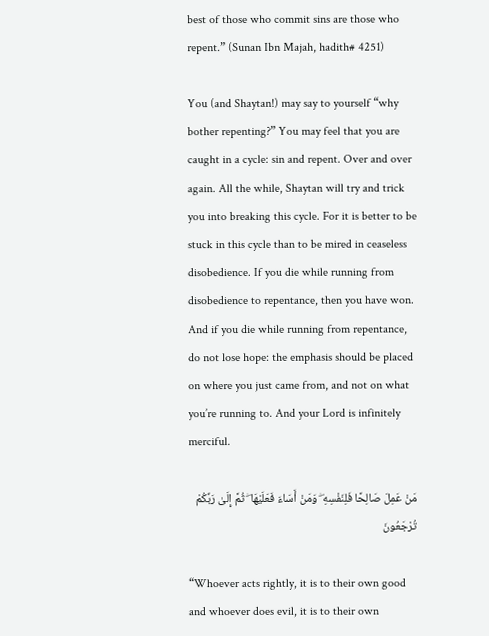best of those who commit sins are those who repent.” (Sunan Ibn Majah, hadith# 4251)

You (and Shaytan!) may say to yourself “why bother repenting?” You may feel that you are caught in a cycle: sin and repent. Over and over again. All the while, Shaytan will try and trick you into breaking this cycle. For it is better to be stuck in this cycle than to be mired in ceaseless disobedience. If you die while running from disobedience to repentance, then you have won. And if you die while running from repentance, do not lose hope: the emphasis should be placed on where you just came from, and not on what you’re running to. And your Lord is infinitely merciful.

مَنْ عَمِلَ صَالِحًا فَلِنَفْسِهِ ۖ وَمَنْ أَسَاءَ فَعَلَيْهَا ۖ ثُمَّ إِلَىٰ رَبِّكُمْ تُرْجَعُونَ

“Whoever acts rightly, it is to their own good and whoever does evil, it is to their own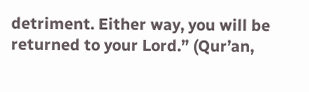detriment. Either way, you will be returned to your Lord.” (Qur’an,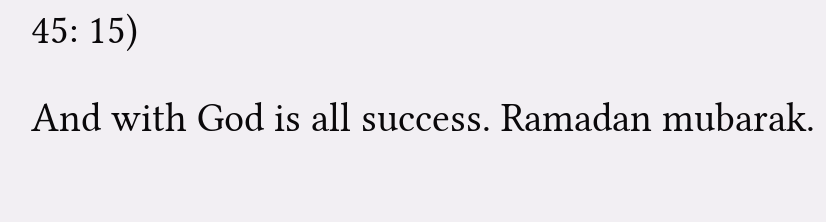45: 15)

And with God is all success. Ramadan mubarak.